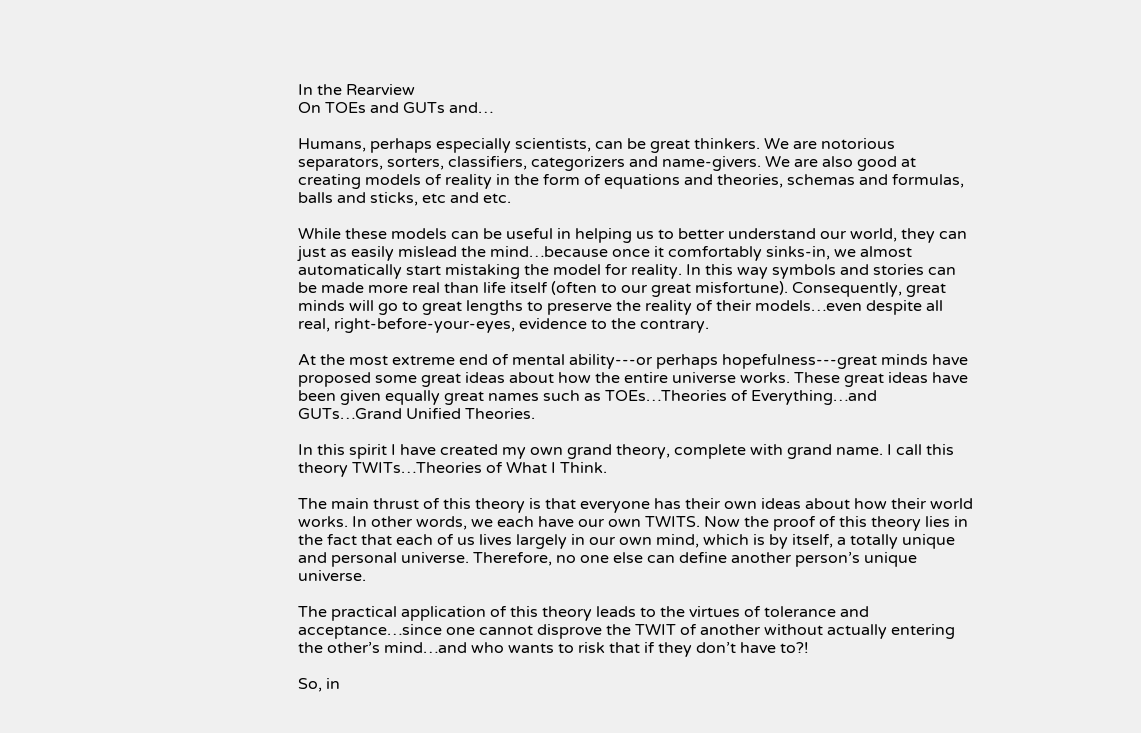In the Rearview
On TOEs and GUTs and…

Humans, perhaps especially scientists, can be great thinkers. We are notorious separators, sorters, classifiers, categorizers and name-givers. We are also good at creating models of reality in the form of equations and theories, schemas and formulas, balls and sticks, etc and etc.

While these models can be useful in helping us to better understand our world, they can just as easily mislead the mind…because once it comfortably sinks-in, we almost automatically start mistaking the model for reality. In this way symbols and stories can be made more real than life itself (often to our great misfortune). Consequently, great minds will go to great lengths to preserve the reality of their models…even despite all real, right-before-your-eyes, evidence to the contrary.

At the most extreme end of mental ability---or perhaps hopefulness---great minds have proposed some great ideas about how the entire universe works. These great ideas have been given equally great names such as TOEs…Theories of Everything…and GUTs…Grand Unified Theories.

In this spirit I have created my own grand theory, complete with grand name. I call this theory TWITs…Theories of What I Think.

The main thrust of this theory is that everyone has their own ideas about how their world works. In other words, we each have our own TWITS. Now the proof of this theory lies in the fact that each of us lives largely in our own mind, which is by itself, a totally unique and personal universe. Therefore, no one else can define another person’s unique universe.

The practical application of this theory leads to the virtues of tolerance and acceptance…since one cannot disprove the TWIT of another without actually entering the other’s mind…and who wants to risk that if they don’t have to?!

So, in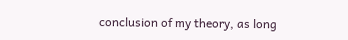conclusion of my theory, as long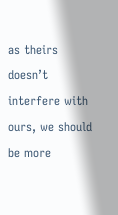as theirs doesn’t interfere with ours, we should be more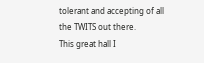tolerant and accepting of all the TWITS out there.
This great hall I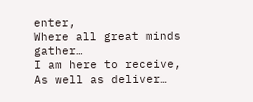enter,
Where all great minds gather…
I am here to receive,
As well as deliver…